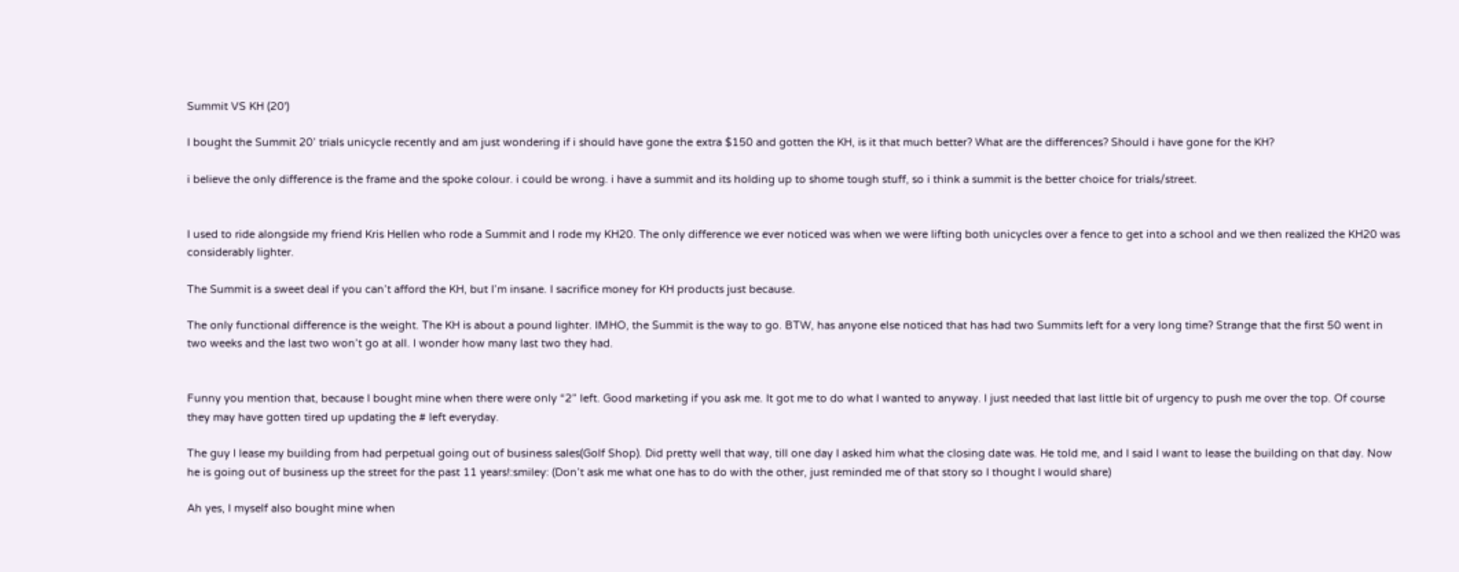Summit VS KH (20')

I bought the Summit 20’ trials unicycle recently and am just wondering if i should have gone the extra $150 and gotten the KH, is it that much better? What are the differences? Should i have gone for the KH?

i believe the only difference is the frame and the spoke colour. i could be wrong. i have a summit and its holding up to shome tough stuff, so i think a summit is the better choice for trials/street.


I used to ride alongside my friend Kris Hellen who rode a Summit and I rode my KH20. The only difference we ever noticed was when we were lifting both unicycles over a fence to get into a school and we then realized the KH20 was considerably lighter.

The Summit is a sweet deal if you can’t afford the KH, but I’m insane. I sacrifice money for KH products just because.

The only functional difference is the weight. The KH is about a pound lighter. IMHO, the Summit is the way to go. BTW, has anyone else noticed that has had two Summits left for a very long time? Strange that the first 50 went in two weeks and the last two won’t go at all. I wonder how many last two they had.


Funny you mention that, because I bought mine when there were only “2” left. Good marketing if you ask me. It got me to do what I wanted to anyway. I just needed that last little bit of urgency to push me over the top. Of course they may have gotten tired up updating the # left everyday.

The guy I lease my building from had perpetual going out of business sales(Golf Shop). Did pretty well that way, till one day I asked him what the closing date was. He told me, and I said I want to lease the building on that day. Now he is going out of business up the street for the past 11 years!:smiley: (Don’t ask me what one has to do with the other, just reminded me of that story so I thought I would share)

Ah yes, I myself also bought mine when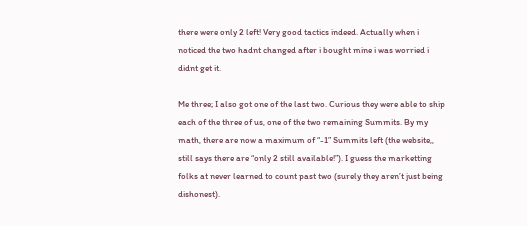there were only 2 left! Very good tactics indeed. Actually when i noticed the two hadnt changed after i bought mine i was worried i didnt get it.

Me three; I also got one of the last two. Curious they were able to ship each of the three of us, one of the two remaining Summits. By my math, there are now a maximum of “-1” Summits left (the website,, still says there are “only 2 still available!”). I guess the marketting folks at never learned to count past two (surely they aren’t just being dishonest).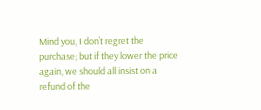Mind you, I don’t regret the purchase; but if they lower the price again, we should all insist on a refund of the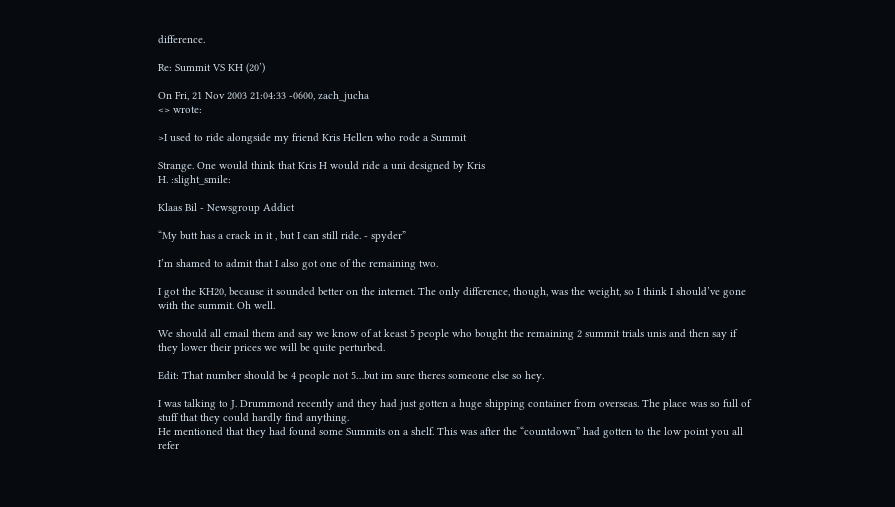difference.

Re: Summit VS KH (20’)

On Fri, 21 Nov 2003 21:04:33 -0600, zach_jucha
<> wrote:

>I used to ride alongside my friend Kris Hellen who rode a Summit

Strange. One would think that Kris H would ride a uni designed by Kris
H. :slight_smile:

Klaas Bil - Newsgroup Addict

“My butt has a crack in it , but I can still ride. - spyder”

I’m shamed to admit that I also got one of the remaining two.

I got the KH20, because it sounded better on the internet. The only difference, though, was the weight, so I think I should’ve gone with the summit. Oh well.

We should all email them and say we know of at keast 5 people who bought the remaining 2 summit trials unis and then say if they lower their prices we will be quite perturbed.

Edit: That number should be 4 people not 5…but im sure theres someone else so hey.

I was talking to J. Drummond recently and they had just gotten a huge shipping container from overseas. The place was so full of stuff that they could hardly find anything.
He mentioned that they had found some Summits on a shelf. This was after the “countdown” had gotten to the low point you all refer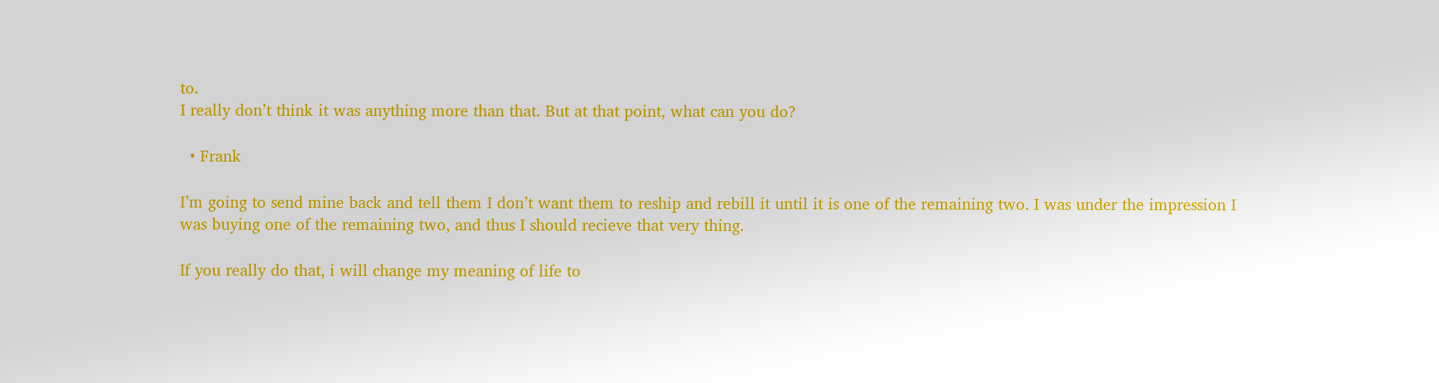to.
I really don’t think it was anything more than that. But at that point, what can you do?

  • Frank

I’m going to send mine back and tell them I don’t want them to reship and rebill it until it is one of the remaining two. I was under the impression I was buying one of the remaining two, and thus I should recieve that very thing.

If you really do that, i will change my meaning of life to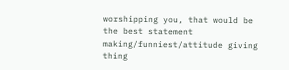worshipping you, that would be the best statement making/funniest/attitude giving thing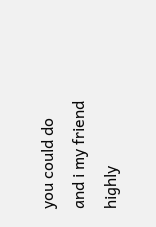you could do and i my friend highly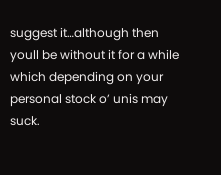suggest it…although then youll be without it for a while which depending on your personal stock o’ unis may suck.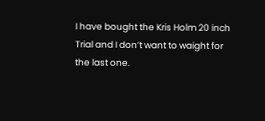I have bought the Kris Holm 20 inch Trial and I don’t want to waight for the last one.